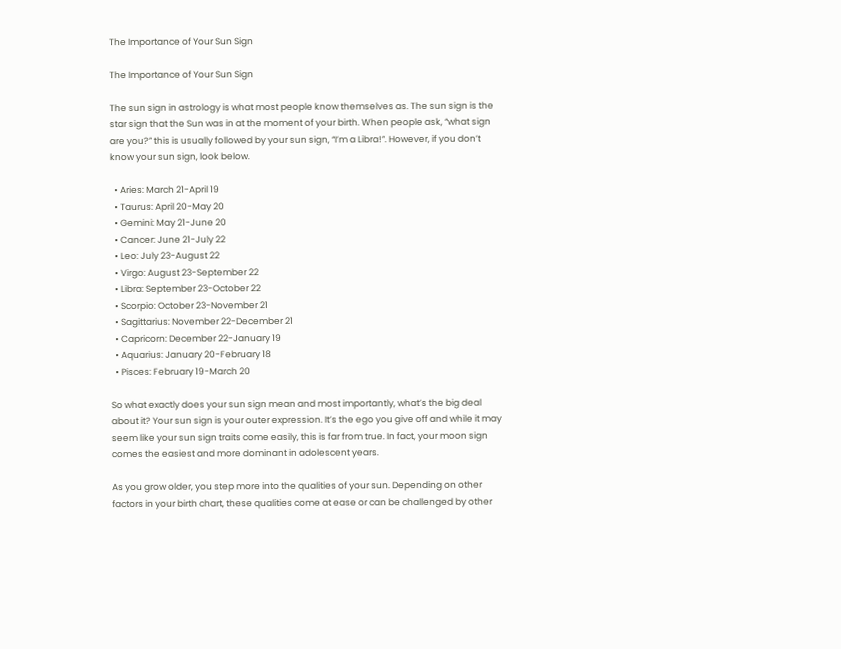The Importance of Your Sun Sign

The Importance of Your Sun Sign

The sun sign in astrology is what most people know themselves as. The sun sign is the star sign that the Sun was in at the moment of your birth. When people ask, “what sign are you?” this is usually followed by your sun sign, “I’m a Libra!”. However, if you don’t know your sun sign, look below.

  • Aries: March 21-April 19
  • Taurus: April 20-May 20
  • Gemini: May 21-June 20
  • Cancer: June 21-July 22
  • Leo: July 23-August 22
  • Virgo: August 23-September 22
  • Libra: September 23-October 22
  • Scorpio: October 23-November 21
  • Sagittarius: November 22-December 21
  • Capricorn: December 22-January 19
  • Aquarius: January 20-February 18
  • Pisces: February 19-March 20

So what exactly does your sun sign mean and most importantly, what’s the big deal about it? Your sun sign is your outer expression. It’s the ego you give off and while it may seem like your sun sign traits come easily, this is far from true. In fact, your moon sign comes the easiest and more dominant in adolescent years.

As you grow older, you step more into the qualities of your sun. Depending on other factors in your birth chart, these qualities come at ease or can be challenged by other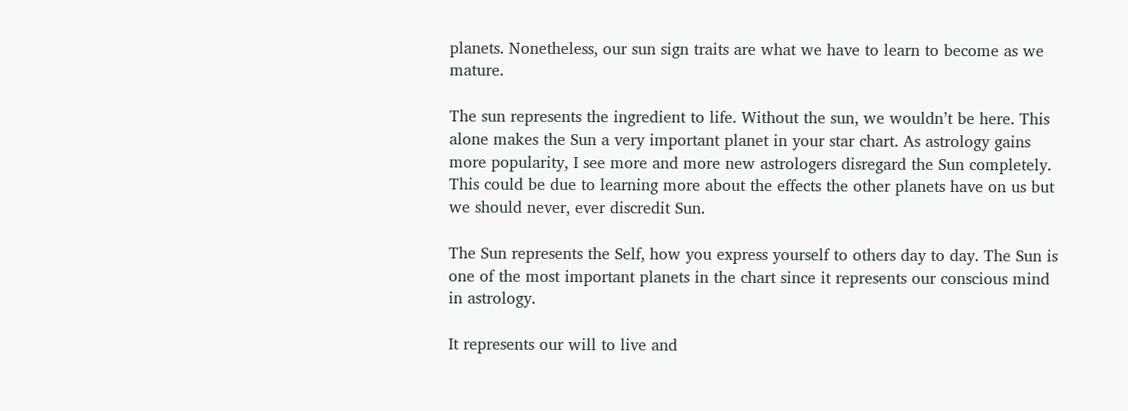planets. Nonetheless, our sun sign traits are what we have to learn to become as we mature.

The sun represents the ingredient to life. Without the sun, we wouldn’t be here. This alone makes the Sun a very important planet in your star chart. As astrology gains more popularity, I see more and more new astrologers disregard the Sun completely. This could be due to learning more about the effects the other planets have on us but we should never, ever discredit Sun.

The Sun represents the Self, how you express yourself to others day to day. The Sun is one of the most important planets in the chart since it represents our conscious mind in astrology.

It represents our will to live and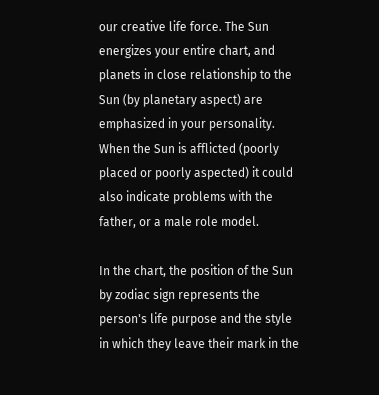our creative life force. The Sun energizes your entire chart, and planets in close relationship to the Sun (by planetary aspect) are emphasized in your personality.  When the Sun is afflicted (poorly placed or poorly aspected) it could also indicate problems with the father, or a male role model.

In the chart, the position of the Sun by zodiac sign represents the person's life purpose and the style in which they leave their mark in the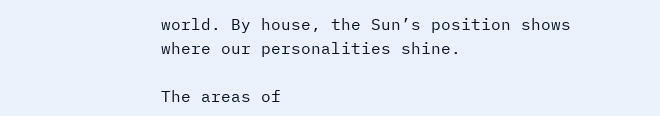world. By house, the Sun’s position shows where our personalities shine.

The areas of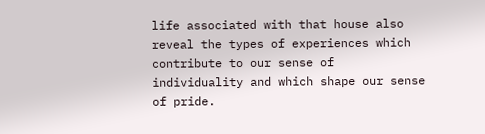life associated with that house also reveal the types of experiences which contribute to our sense of individuality and which shape our sense of pride.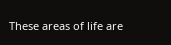These areas of life are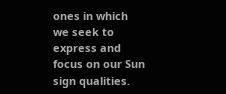ones in which we seek to express and focus on our Sun sign qualities.